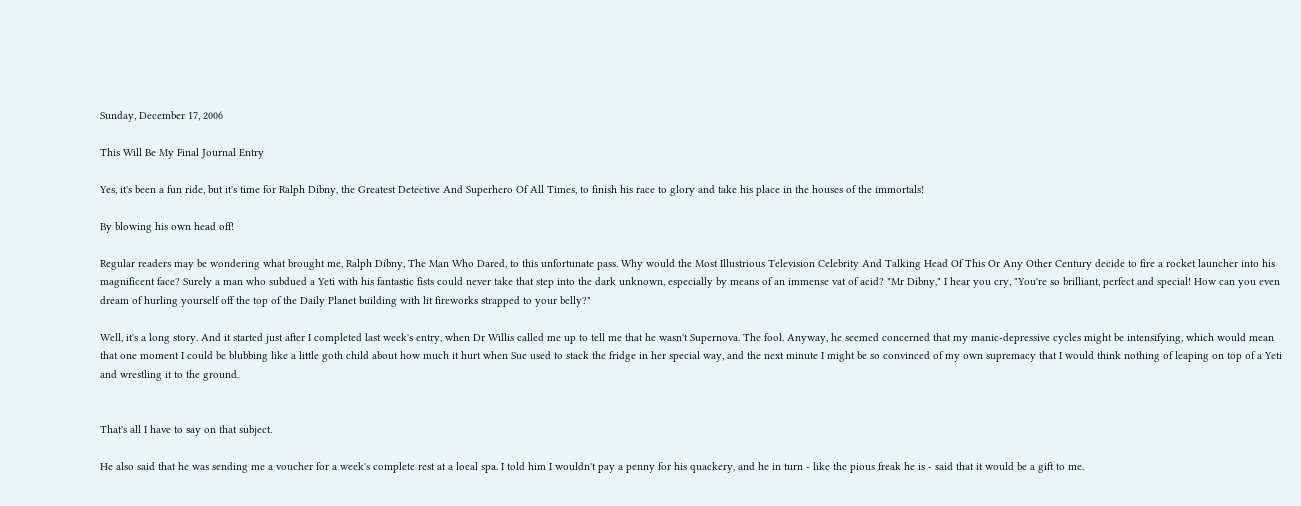Sunday, December 17, 2006

This Will Be My Final Journal Entry

Yes, it's been a fun ride, but it's time for Ralph Dibny, the Greatest Detective And Superhero Of All Times, to finish his race to glory and take his place in the houses of the immortals!

By blowing his own head off!

Regular readers may be wondering what brought me, Ralph Dibny, The Man Who Dared, to this unfortunate pass. Why would the Most Illustrious Television Celebrity And Talking Head Of This Or Any Other Century decide to fire a rocket launcher into his magnificent face? Surely a man who subdued a Yeti with his fantastic fists could never take that step into the dark unknown, especially by means of an immense vat of acid? "Mr Dibny," I hear you cry, "You're so brilliant, perfect and special! How can you even dream of hurling yourself off the top of the Daily Planet building with lit fireworks strapped to your belly?"

Well, it's a long story. And it started just after I completed last week's entry, when Dr Willis called me up to tell me that he wasn't Supernova. The fool. Anyway, he seemed concerned that my manic-depressive cycles might be intensifying, which would mean that one moment I could be blubbing like a little goth child about how much it hurt when Sue used to stack the fridge in her special way, and the next minute I might be so convinced of my own supremacy that I would think nothing of leaping on top of a Yeti and wrestling it to the ground.


That's all I have to say on that subject.

He also said that he was sending me a voucher for a week's complete rest at a local spa. I told him I wouldn't pay a penny for his quackery, and he in turn - like the pious freak he is - said that it would be a gift to me.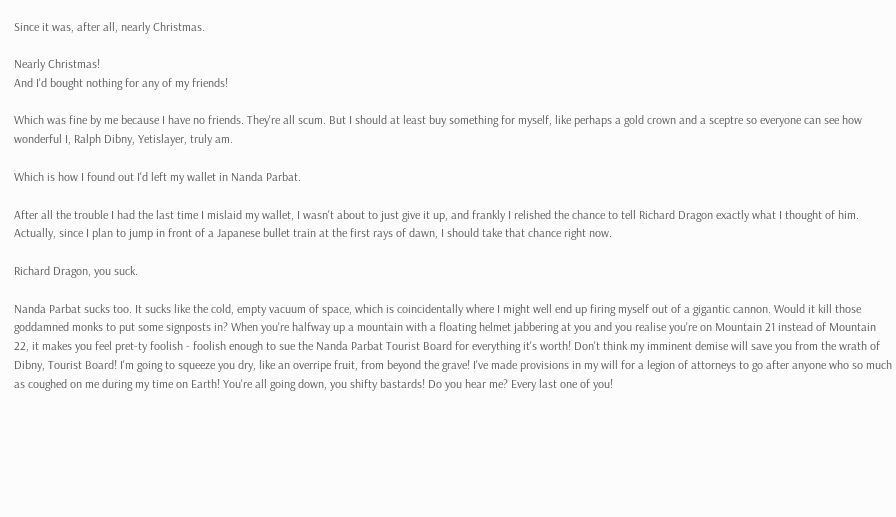Since it was, after all, nearly Christmas.

Nearly Christmas!
And I'd bought nothing for any of my friends!

Which was fine by me because I have no friends. They're all scum. But I should at least buy something for myself, like perhaps a gold crown and a sceptre so everyone can see how wonderful I, Ralph Dibny, Yetislayer, truly am.

Which is how I found out I'd left my wallet in Nanda Parbat.

After all the trouble I had the last time I mislaid my wallet, I wasn't about to just give it up, and frankly I relished the chance to tell Richard Dragon exactly what I thought of him. Actually, since I plan to jump in front of a Japanese bullet train at the first rays of dawn, I should take that chance right now.

Richard Dragon, you suck.

Nanda Parbat sucks too. It sucks like the cold, empty vacuum of space, which is coincidentally where I might well end up firing myself out of a gigantic cannon. Would it kill those goddamned monks to put some signposts in? When you're halfway up a mountain with a floating helmet jabbering at you and you realise you're on Mountain 21 instead of Mountain 22, it makes you feel pret-ty foolish - foolish enough to sue the Nanda Parbat Tourist Board for everything it's worth! Don't think my imminent demise will save you from the wrath of Dibny, Tourist Board! I'm going to squeeze you dry, like an overripe fruit, from beyond the grave! I've made provisions in my will for a legion of attorneys to go after anyone who so much as coughed on me during my time on Earth! You're all going down, you shifty bastards! Do you hear me? Every last one of you!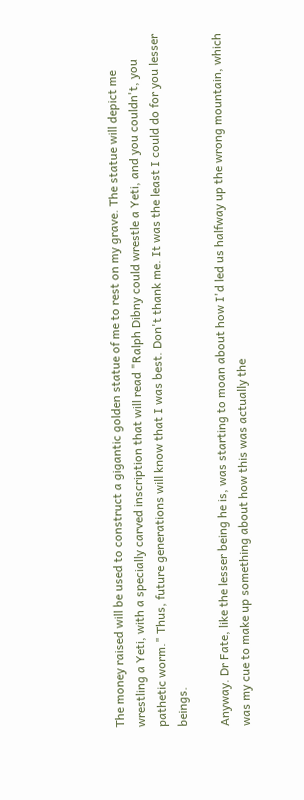The money raised will be used to construct a gigantic golden statue of me to rest on my grave. The statue will depict me wrestling a Yeti, with a specially carved inscription that will read "Ralph Dibny could wrestle a Yeti, and you couldn't, you pathetic worm." Thus, future generations will know that I was best. Don't thank me. It was the least I could do for you lesser beings.

Anyway. Dr Fate, like the lesser being he is, was starting to moan about how I'd led us halfway up the wrong mountain, which was my cue to make up something about how this was actually the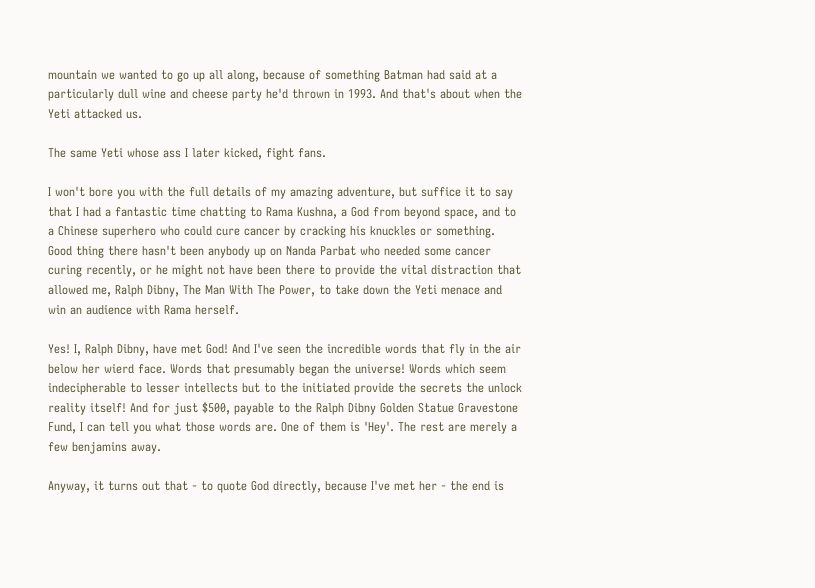mountain we wanted to go up all along, because of something Batman had said at a particularly dull wine and cheese party he'd thrown in 1993. And that's about when the Yeti attacked us.

The same Yeti whose ass I later kicked, fight fans.

I won't bore you with the full details of my amazing adventure, but suffice it to say that I had a fantastic time chatting to Rama Kushna, a God from beyond space, and to a Chinese superhero who could cure cancer by cracking his knuckles or something. Good thing there hasn't been anybody up on Nanda Parbat who needed some cancer curing recently, or he might not have been there to provide the vital distraction that allowed me, Ralph Dibny, The Man With The Power, to take down the Yeti menace and win an audience with Rama herself.

Yes! I, Ralph Dibny, have met God! And I've seen the incredible words that fly in the air below her wierd face. Words that presumably began the universe! Words which seem indecipherable to lesser intellects but to the initiated provide the secrets the unlock reality itself! And for just $500, payable to the Ralph Dibny Golden Statue Gravestone Fund, I can tell you what those words are. One of them is 'Hey'. The rest are merely a few benjamins away.

Anyway, it turns out that - to quote God directly, because I've met her - the end is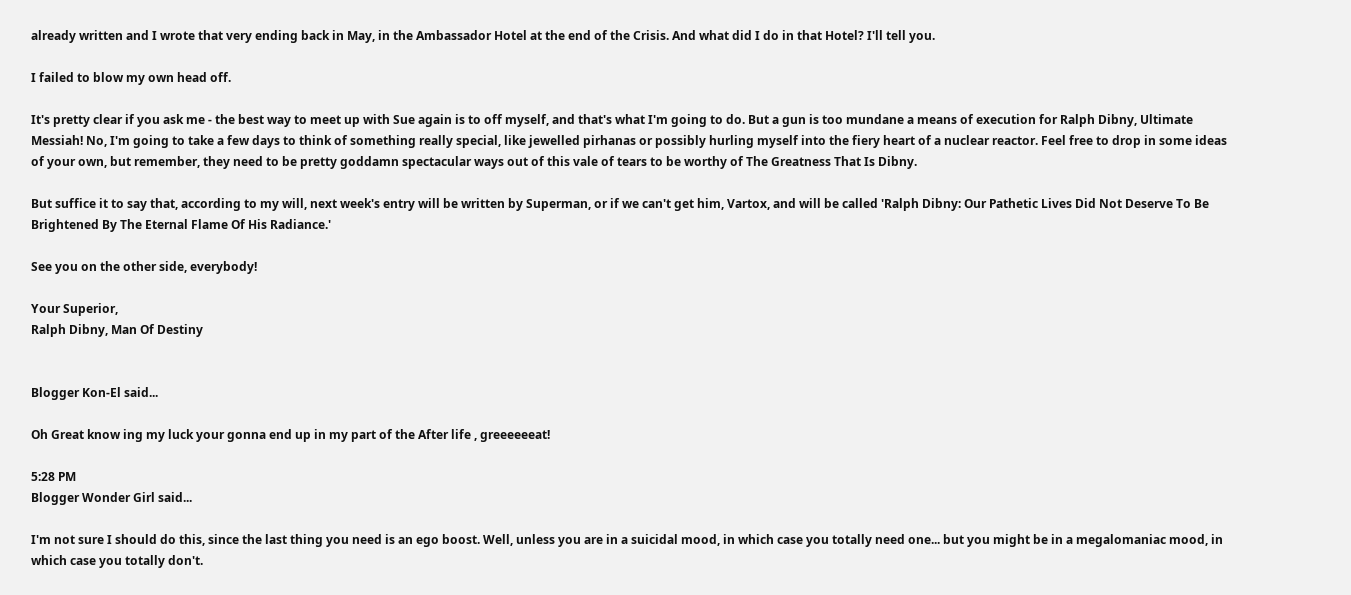already written and I wrote that very ending back in May, in the Ambassador Hotel at the end of the Crisis. And what did I do in that Hotel? I'll tell you.

I failed to blow my own head off.

It's pretty clear if you ask me - the best way to meet up with Sue again is to off myself, and that's what I'm going to do. But a gun is too mundane a means of execution for Ralph Dibny, Ultimate Messiah! No, I'm going to take a few days to think of something really special, like jewelled pirhanas or possibly hurling myself into the fiery heart of a nuclear reactor. Feel free to drop in some ideas of your own, but remember, they need to be pretty goddamn spectacular ways out of this vale of tears to be worthy of The Greatness That Is Dibny.

But suffice it to say that, according to my will, next week's entry will be written by Superman, or if we can't get him, Vartox, and will be called 'Ralph Dibny: Our Pathetic Lives Did Not Deserve To Be Brightened By The Eternal Flame Of His Radiance.'

See you on the other side, everybody!

Your Superior,
Ralph Dibny, Man Of Destiny


Blogger Kon-El said...

Oh Great know ing my luck your gonna end up in my part of the After life , greeeeeeat!

5:28 PM
Blogger Wonder Girl said...

I'm not sure I should do this, since the last thing you need is an ego boost. Well, unless you are in a suicidal mood, in which case you totally need one... but you might be in a megalomaniac mood, in which case you totally don't.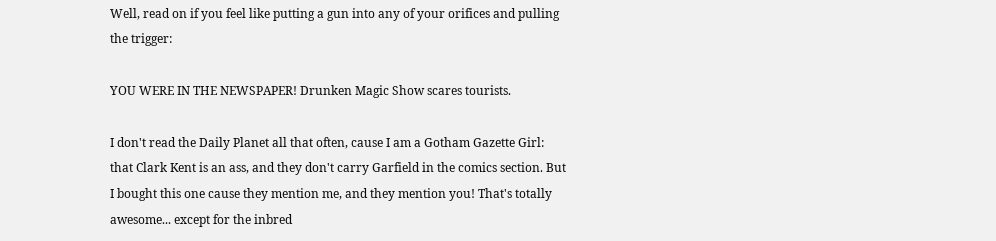Well, read on if you feel like putting a gun into any of your orifices and pulling the trigger:

YOU WERE IN THE NEWSPAPER! Drunken Magic Show scares tourists.

I don't read the Daily Planet all that often, cause I am a Gotham Gazette Girl: that Clark Kent is an ass, and they don't carry Garfield in the comics section. But I bought this one cause they mention me, and they mention you! That's totally awesome... except for the inbred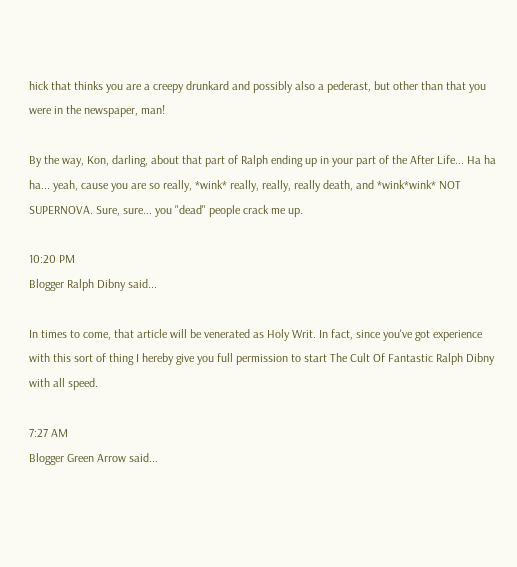hick that thinks you are a creepy drunkard and possibly also a pederast, but other than that you were in the newspaper, man!

By the way, Kon, darling, about that part of Ralph ending up in your part of the After Life... Ha ha ha... yeah, cause you are so really, *wink* really, really, really death, and *wink*wink* NOT SUPERNOVA. Sure, sure... you "dead" people crack me up.

10:20 PM
Blogger Ralph Dibny said...

In times to come, that article will be venerated as Holy Writ. In fact, since you've got experience with this sort of thing I hereby give you full permission to start The Cult Of Fantastic Ralph Dibny with all speed.

7:27 AM
Blogger Green Arrow said...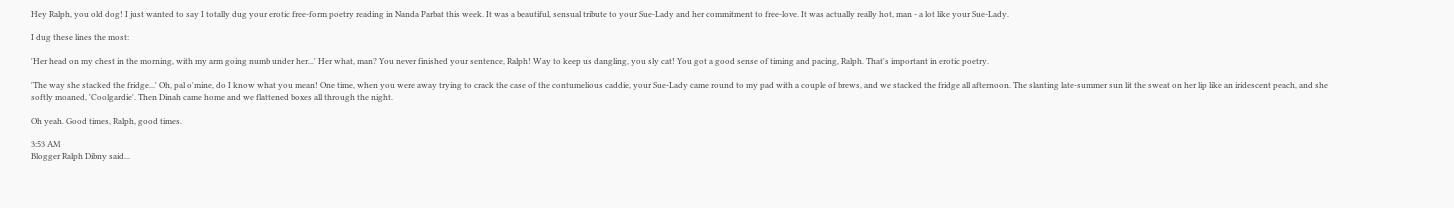Hey Ralph, you old dog! I just wanted to say I totally dug your erotic free-form poetry reading in Nanda Parbat this week. It was a beautiful, sensual tribute to your Sue-Lady and her commitment to free-love. It was actually really hot, man - a lot like your Sue-Lady.

I dug these lines the most:

'Her head on my chest in the morning, with my arm going numb under her...' Her what, man? You never finished your sentence, Ralph! Way to keep us dangling, you sly cat! You got a good sense of timing and pacing, Ralph. That's important in erotic poetry.

'The way she stacked the fridge...' Oh, pal o'mine, do I know what you mean! One time, when you were away trying to crack the case of the contumelious caddie, your Sue-Lady came round to my pad with a couple of brews, and we stacked the fridge all afternoon. The slanting late-summer sun lit the sweat on her lip like an iridescent peach, and she softly moaned, 'Coolgardie'. Then Dinah came home and we flattened boxes all through the night.

Oh yeah. Good times, Ralph, good times.

3:53 AM
Blogger Ralph Dibny said...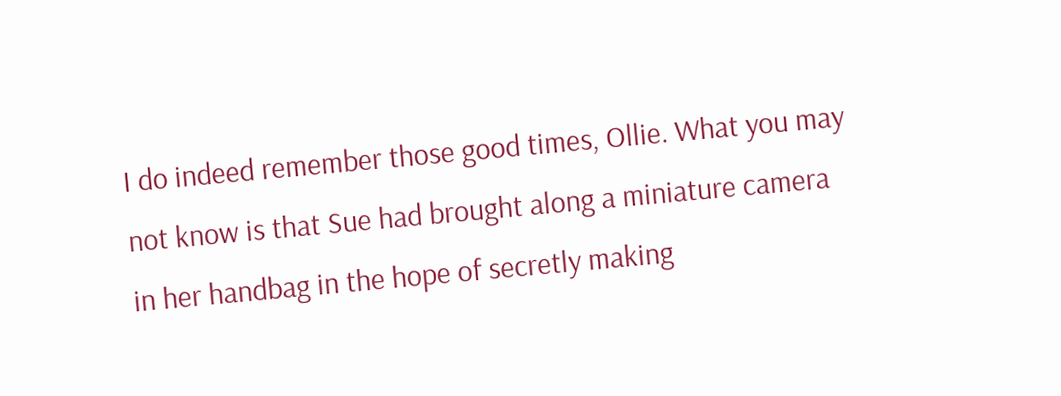I do indeed remember those good times, Ollie. What you may not know is that Sue had brought along a miniature camera in her handbag in the hope of secretly making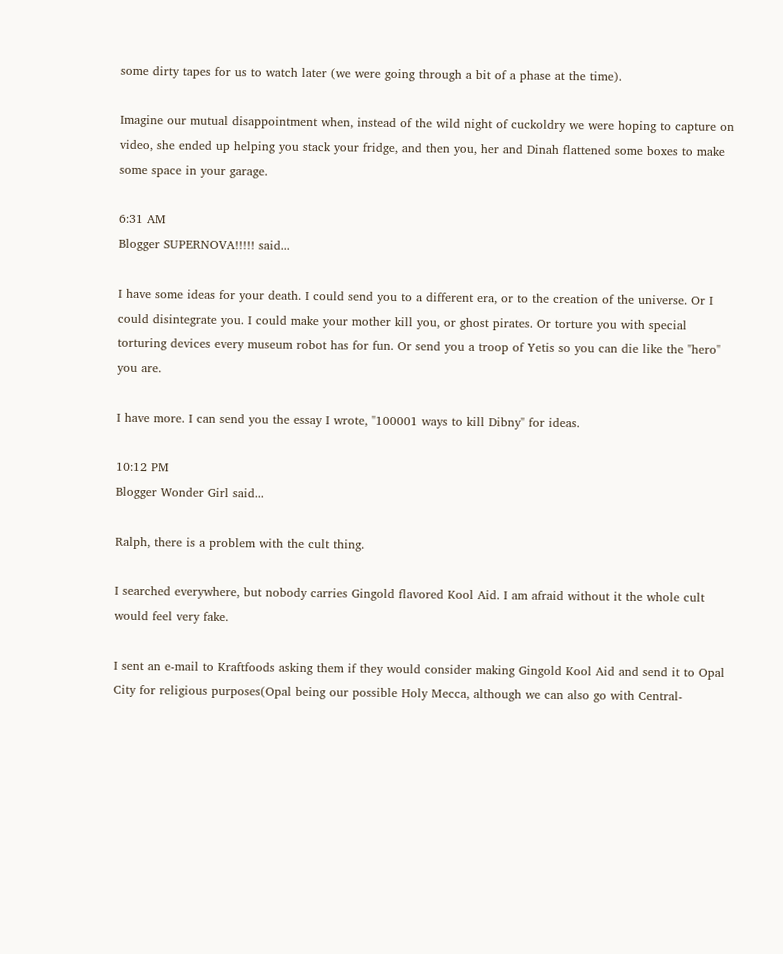some dirty tapes for us to watch later (we were going through a bit of a phase at the time).

Imagine our mutual disappointment when, instead of the wild night of cuckoldry we were hoping to capture on video, she ended up helping you stack your fridge, and then you, her and Dinah flattened some boxes to make some space in your garage.

6:31 AM
Blogger SUPERNOVA!!!!! said...

I have some ideas for your death. I could send you to a different era, or to the creation of the universe. Or I could disintegrate you. I could make your mother kill you, or ghost pirates. Or torture you with special torturing devices every museum robot has for fun. Or send you a troop of Yetis so you can die like the "hero" you are.

I have more. I can send you the essay I wrote, "100001 ways to kill Dibny" for ideas.

10:12 PM
Blogger Wonder Girl said...

Ralph, there is a problem with the cult thing.

I searched everywhere, but nobody carries Gingold flavored Kool Aid. I am afraid without it the whole cult would feel very fake.

I sent an e-mail to Kraftfoods asking them if they would consider making Gingold Kool Aid and send it to Opal City for religious purposes(Opal being our possible Holy Mecca, although we can also go with Central-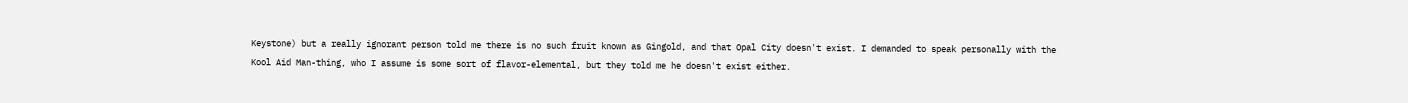Keystone) but a really ignorant person told me there is no such fruit known as Gingold, and that Opal City doesn't exist. I demanded to speak personally with the Kool Aid Man-thing, who I assume is some sort of flavor-elemental, but they told me he doesn't exist either.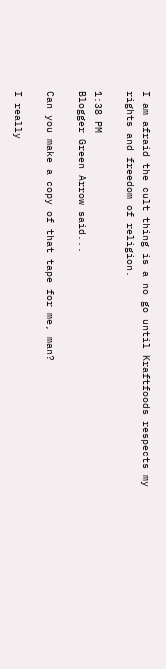I am afraid the cult thing is a no go until Kraftfoods respects my rights and freedom of religion.

1:38 PM
Blogger Green Arrow said...

Can you make a copy of that tape for me, man?

I really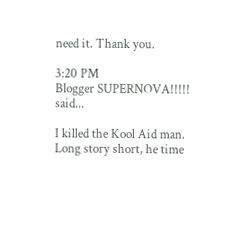need it. Thank you.

3:20 PM
Blogger SUPERNOVA!!!!! said...

I killed the Kool Aid man. Long story short, he time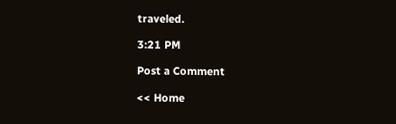traveled.

3:21 PM

Post a Comment

<< Home